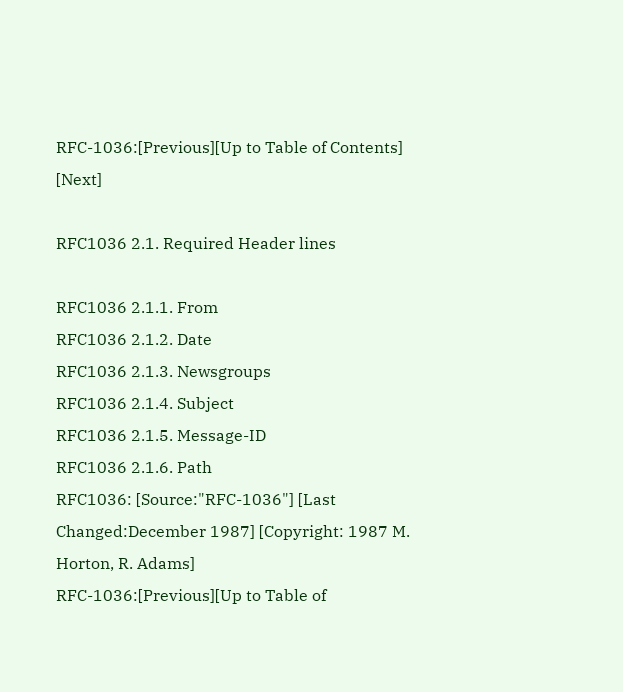RFC-1036:[Previous][Up to Table of Contents] [Next]

RFC1036 2.1. Required Header lines

RFC1036 2.1.1. From
RFC1036 2.1.2. Date
RFC1036 2.1.3. Newsgroups
RFC1036 2.1.4. Subject
RFC1036 2.1.5. Message-ID
RFC1036 2.1.6. Path
RFC1036: [Source:"RFC-1036"] [Last Changed:December 1987] [Copyright: 1987 M. Horton, R. Adams]
RFC-1036:[Previous][Up to Table of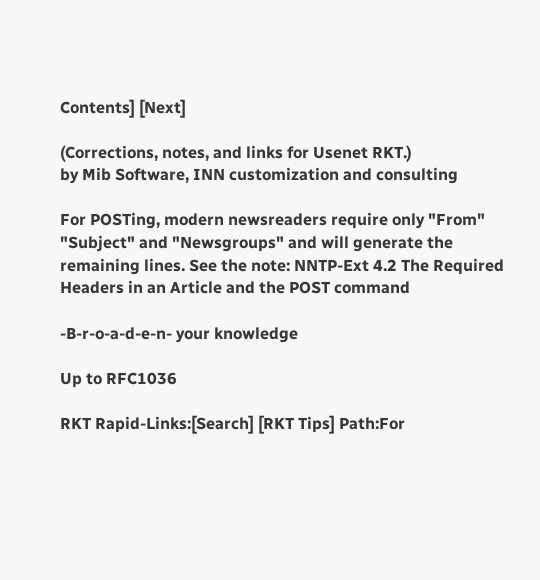Contents] [Next]

(Corrections, notes, and links for Usenet RKT.)
by Mib Software, INN customization and consulting

For POSTing, modern newsreaders require only "From" "Subject" and "Newsgroups" and will generate the remaining lines. See the note: NNTP-Ext 4.2 The Required Headers in an Article and the POST command

-B-r-o-a-d-e-n- your knowledge

Up to RFC1036

RKT Rapid-Links:[Search] [RKT Tips] Path:For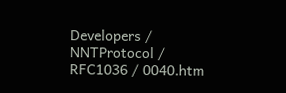Developers / NNTProtocol / RFC1036 / 0040.htm